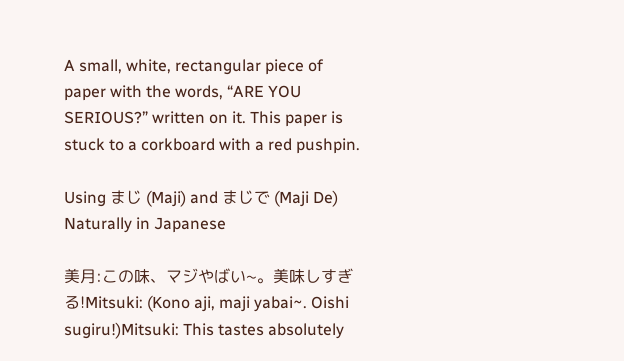A small, white, rectangular piece of paper with the words, “ARE YOU SERIOUS?” written on it. This paper is stuck to a corkboard with a red pushpin.

Using まじ (Maji) and まじで (Maji De) Naturally in Japanese

美月:この味、マジやばい~。美味しすぎる!Mitsuki: (Kono aji, maji yabai~. Oishi sugiru!)Mitsuki: This tastes absolutely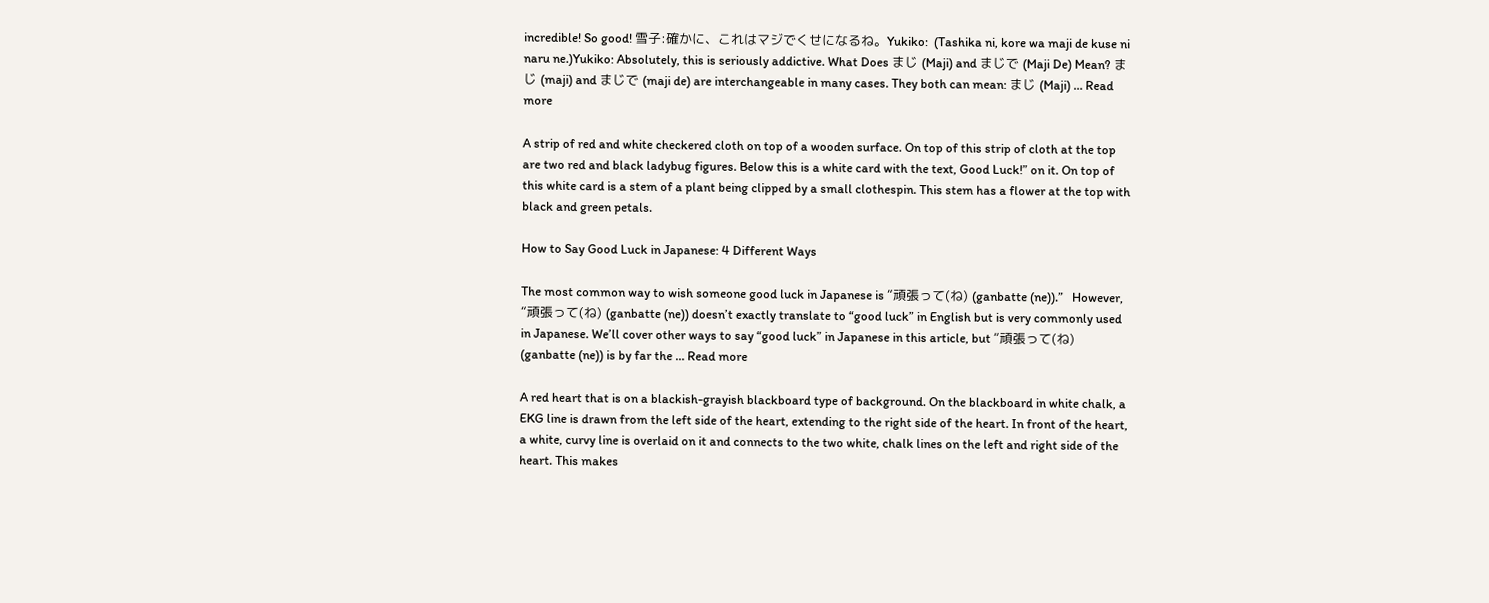incredible! So good! 雪子:確かに、これはマジでくせになるね。Yukiko:  (Tashika ni, kore wa maji de kuse ni naru ne.)Yukiko: Absolutely, this is seriously addictive. What Does まじ (Maji) and まじで (Maji De) Mean? まじ (maji) and まじで (maji de) are interchangeable in many cases. They both can mean: まじ (Maji) … Read more

A strip of red and white checkered cloth on top of a wooden surface. On top of this strip of cloth at the top are two red and black ladybug figures. Below this is a white card with the text, Good Luck!” on it. On top of this white card is a stem of a plant being clipped by a small clothespin. This stem has a flower at the top with black and green petals.

How to Say Good Luck in Japanese: 4 Different Ways

The most common way to wish someone good luck in Japanese is “頑張って(ね) (ganbatte (ne)).”   However, “頑張って(ね) (ganbatte (ne)) doesn’t exactly translate to “good luck” in English but is very commonly used in Japanese. We’ll cover other ways to say “good luck” in Japanese in this article, but “頑張って(ね) (ganbatte (ne)) is by far the … Read more

A red heart that is on a blackish-grayish blackboard type of background. On the blackboard in white chalk, a EKG line is drawn from the left side of the heart, extending to the right side of the heart. In front of the heart, a white, curvy line is overlaid on it and connects to the two white, chalk lines on the left and right side of the heart. This makes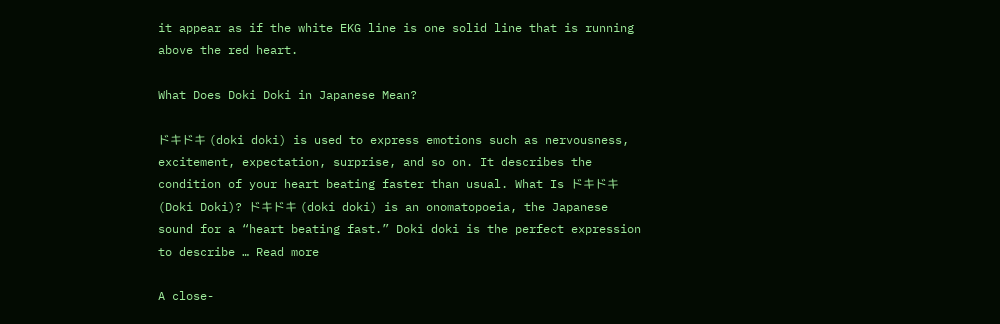it appear as if the white EKG line is one solid line that is running above the red heart.

What Does Doki Doki in Japanese Mean?

ドキドキ (doki doki) is used to express emotions such as nervousness, excitement, expectation, surprise, and so on. It describes the condition of your heart beating faster than usual. What Is ドキドキ (Doki Doki)? ドキドキ (doki doki) is an onomatopoeia, the Japanese sound for a “heart beating fast.” Doki doki is the perfect expression to describe … Read more

A close-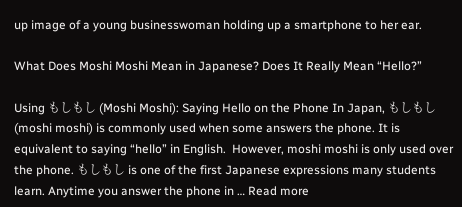up image of a young businesswoman holding up a smartphone to her ear.

What Does Moshi Moshi Mean in Japanese? Does It Really Mean “Hello?”

Using もしもし (Moshi Moshi): Saying Hello on the Phone In Japan, もしもし (moshi moshi) is commonly used when some answers the phone. It is equivalent to saying “hello” in English.  However, moshi moshi is only used over the phone. もしもし is one of the first Japanese expressions many students learn. Anytime you answer the phone in … Read more